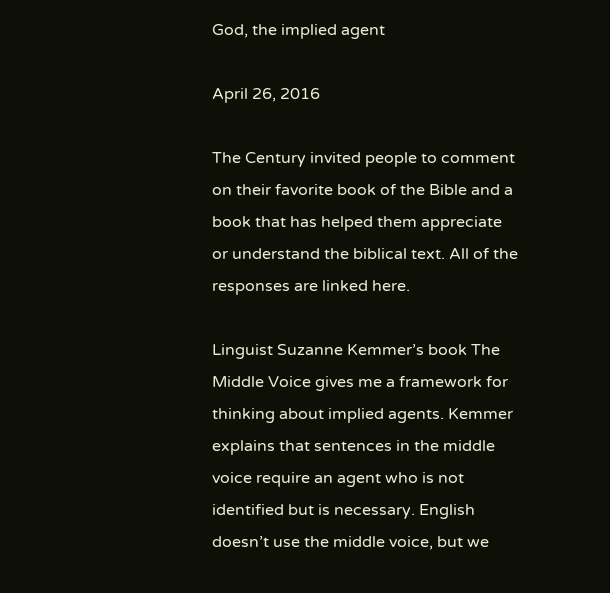God, the implied agent

April 26, 2016

The Century invited people to comment on their favorite book of the Bible and a book that has helped them appreciate or understand the biblical text. All of the responses are linked here.

Linguist Suzanne Kemmer’s book The Middle Voice gives me a framework for thinking about implied agents. Kemmer explains that sentences in the middle voice require an agent who is not identified but is necessary. English doesn’t use the middle voice, but we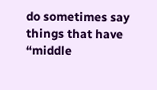do sometimes say things that have “middle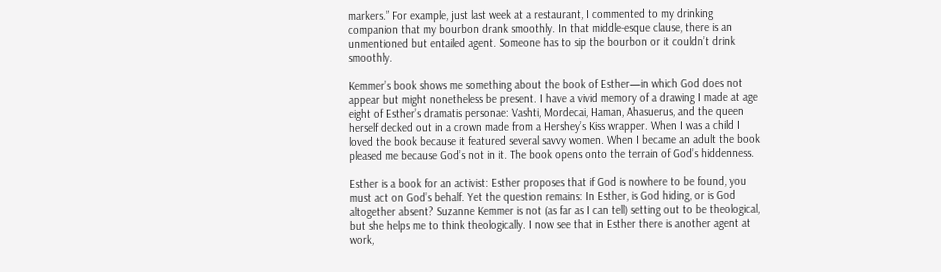markers.” For example, just last week at a restaurant, I commented to my drinking companion that my bourbon drank smoothly. In that middle-esque clause, there is an unmentioned but entailed agent. Someone has to sip the bourbon or it couldn’t drink smoothly.

Kemmer’s book shows me something about the book of Esther—in which God does not appear but might nonetheless be present. I have a vivid memory of a drawing I made at age eight of Esther’s dramatis personae: Vashti, Mordecai, Haman, Ahasuerus, and the queen herself decked out in a crown made from a Hershey’s Kiss wrapper. When I was a child I loved the book because it featured several savvy women. When I became an adult the book pleased me because God’s not in it. The book opens onto the terrain of God’s hiddenness.

Esther is a book for an activist: Esther proposes that if God is nowhere to be found, you must act on God’s behalf. Yet the question remains: In Esther, is God hiding, or is God altogether absent? Suzanne Kemmer is not (as far as I can tell) setting out to be theological, but she helps me to think theologically. I now see that in Esther there is another agent at work,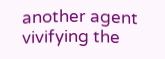another agent vivifying the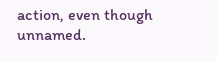action, even though unnamed.